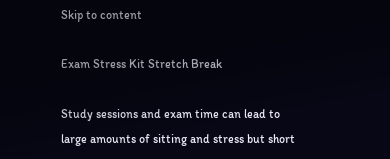Skip to content

Exam Stress Kit Stretch Break

Study sessions and exam time can lead to large amounts of sitting and stress but short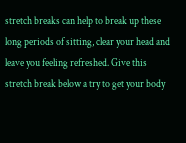stretch breaks can help to break up these long periods of sitting, clear your head and leave you feeling refreshed. Give this stretch break below a try to get your body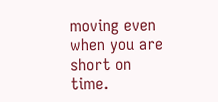moving even when you are short on time.